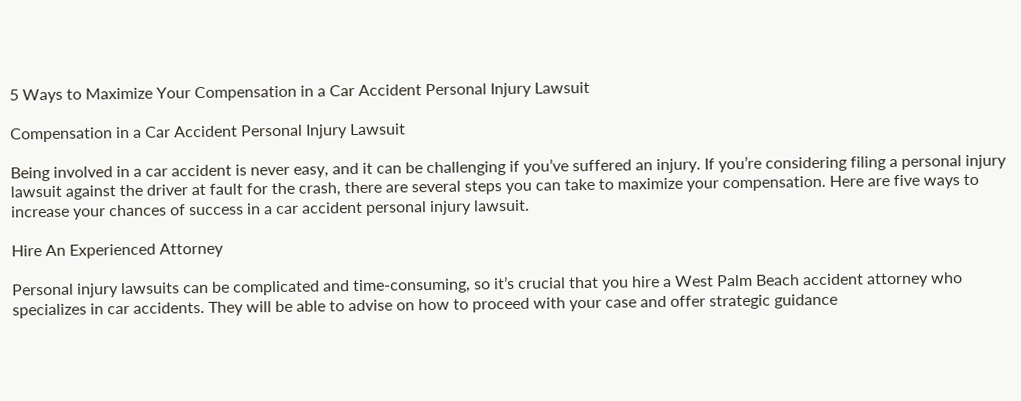5 Ways to Maximize Your Compensation in a Car Accident Personal Injury Lawsuit

Compensation in a Car Accident Personal Injury Lawsuit

Being involved in a car accident is never easy, and it can be challenging if you’ve suffered an injury. If you’re considering filing a personal injury lawsuit against the driver at fault for the crash, there are several steps you can take to maximize your compensation. Here are five ways to increase your chances of success in a car accident personal injury lawsuit.

Hire An Experienced Attorney

Personal injury lawsuits can be complicated and time-consuming, so it’s crucial that you hire a West Palm Beach accident attorney who specializes in car accidents. They will be able to advise on how to proceed with your case and offer strategic guidance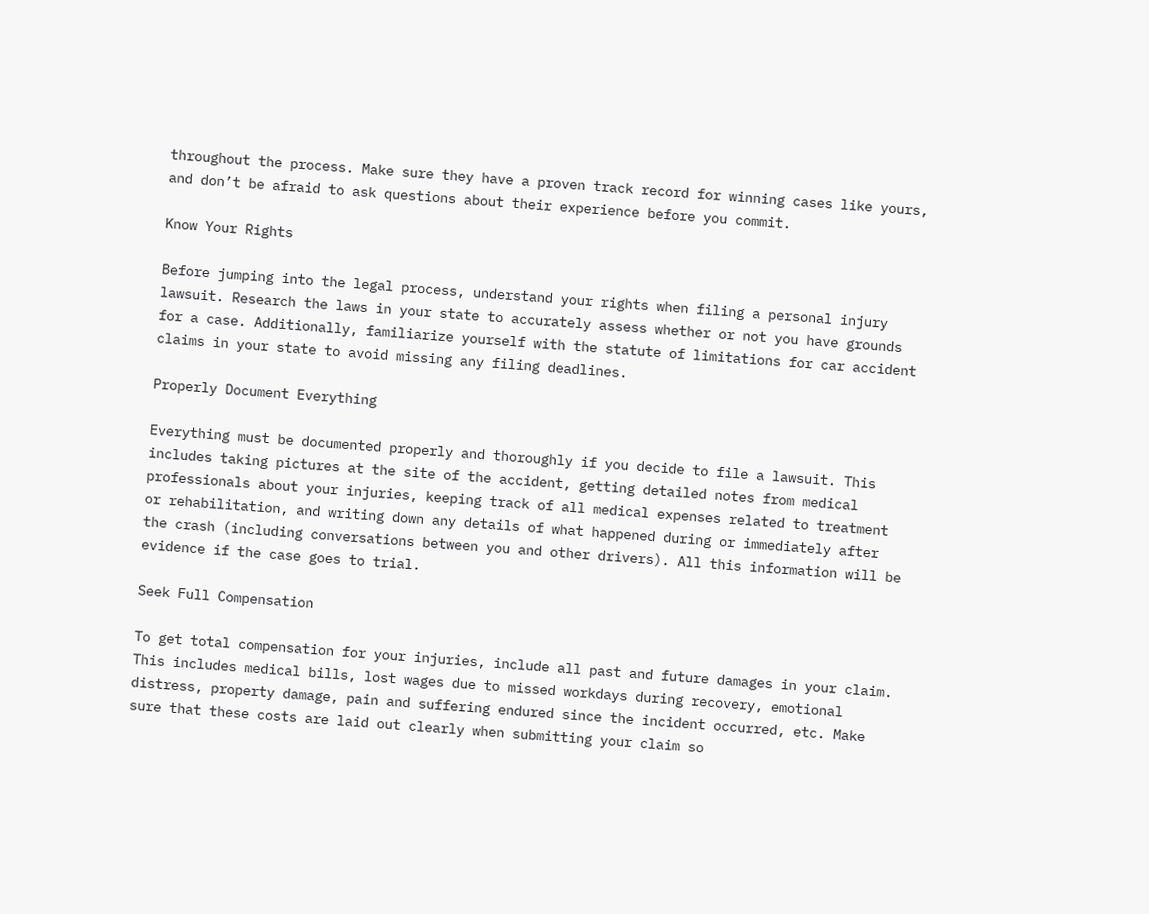throughout the process. Make sure they have a proven track record for winning cases like yours, and don’t be afraid to ask questions about their experience before you commit.

Know Your Rights

Before jumping into the legal process, understand your rights when filing a personal injury lawsuit. Research the laws in your state to accurately assess whether or not you have grounds for a case. Additionally, familiarize yourself with the statute of limitations for car accident claims in your state to avoid missing any filing deadlines.

Properly Document Everything

Everything must be documented properly and thoroughly if you decide to file a lawsuit. This includes taking pictures at the site of the accident, getting detailed notes from medical professionals about your injuries, keeping track of all medical expenses related to treatment or rehabilitation, and writing down any details of what happened during or immediately after the crash (including conversations between you and other drivers). All this information will be evidence if the case goes to trial.

Seek Full Compensation

To get total compensation for your injuries, include all past and future damages in your claim. This includes medical bills, lost wages due to missed workdays during recovery, emotional distress, property damage, pain and suffering endured since the incident occurred, etc. Make sure that these costs are laid out clearly when submitting your claim so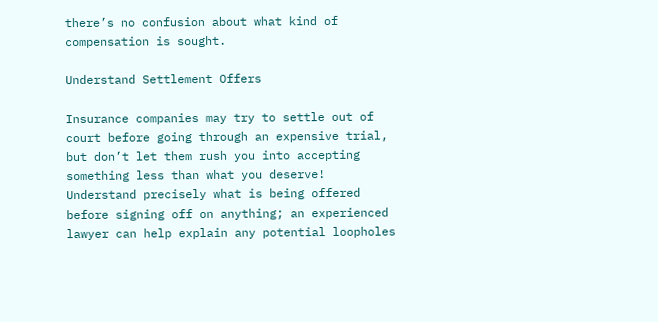there’s no confusion about what kind of compensation is sought.

Understand Settlement Offers

Insurance companies may try to settle out of court before going through an expensive trial, but don’t let them rush you into accepting something less than what you deserve! Understand precisely what is being offered before signing off on anything; an experienced lawyer can help explain any potential loopholes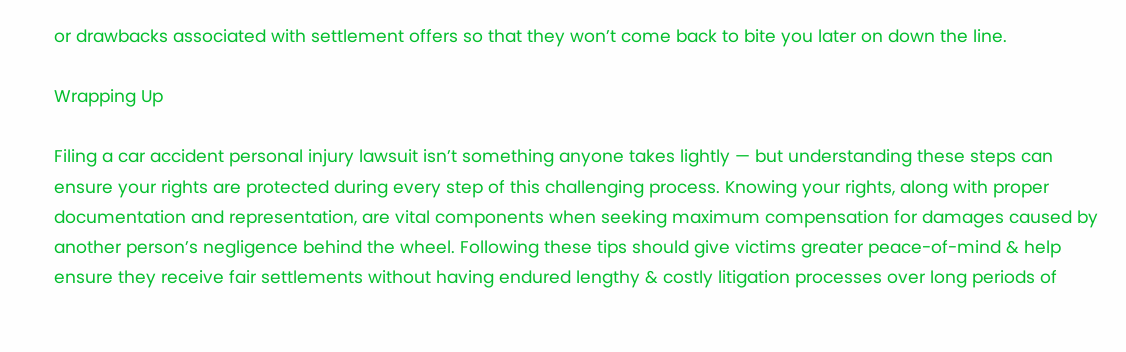or drawbacks associated with settlement offers so that they won’t come back to bite you later on down the line.

Wrapping Up

Filing a car accident personal injury lawsuit isn’t something anyone takes lightly — but understanding these steps can ensure your rights are protected during every step of this challenging process. Knowing your rights, along with proper documentation and representation, are vital components when seeking maximum compensation for damages caused by another person’s negligence behind the wheel. Following these tips should give victims greater peace-of-mind & help ensure they receive fair settlements without having endured lengthy & costly litigation processes over long periods of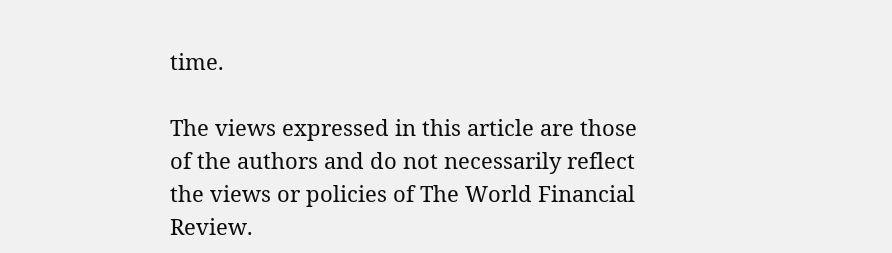time.

The views expressed in this article are those of the authors and do not necessarily reflect the views or policies of The World Financial Review.